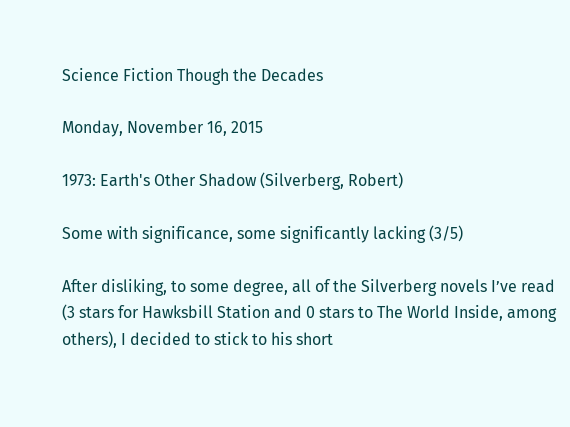Science Fiction Though the Decades

Monday, November 16, 2015

1973: Earth's Other Shadow (Silverberg, Robert)

Some with significance, some significantly lacking (3/5)

After disliking, to some degree, all of the Silverberg novels I’ve read (3 stars for Hawksbill Station and 0 stars to The World Inside, among others), I decided to stick to his short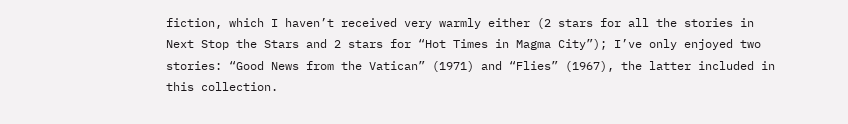fiction, which I haven’t received very warmly either (2 stars for all the stories in Next Stop the Stars and 2 stars for “Hot Times in Magma City”); I’ve only enjoyed two stories: “Good News from the Vatican” (1971) and “Flies” (1967), the latter included in this collection.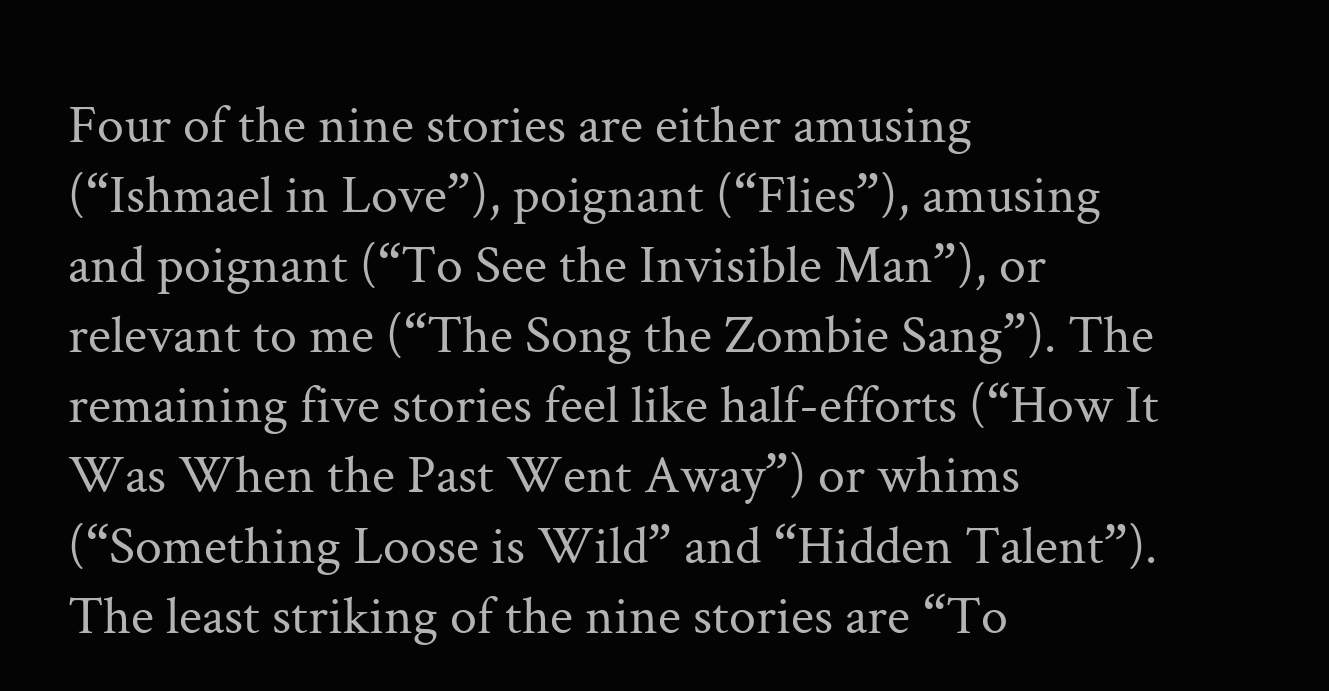Four of the nine stories are either amusing (“Ishmael in Love”), poignant (“Flies”), amusing and poignant (“To See the Invisible Man”), or relevant to me (“The Song the Zombie Sang”). The remaining five stories feel like half-efforts (“How It Was When the Past Went Away”) or whims (“Something Loose is Wild” and “Hidden Talent”). The least striking of the nine stories are “To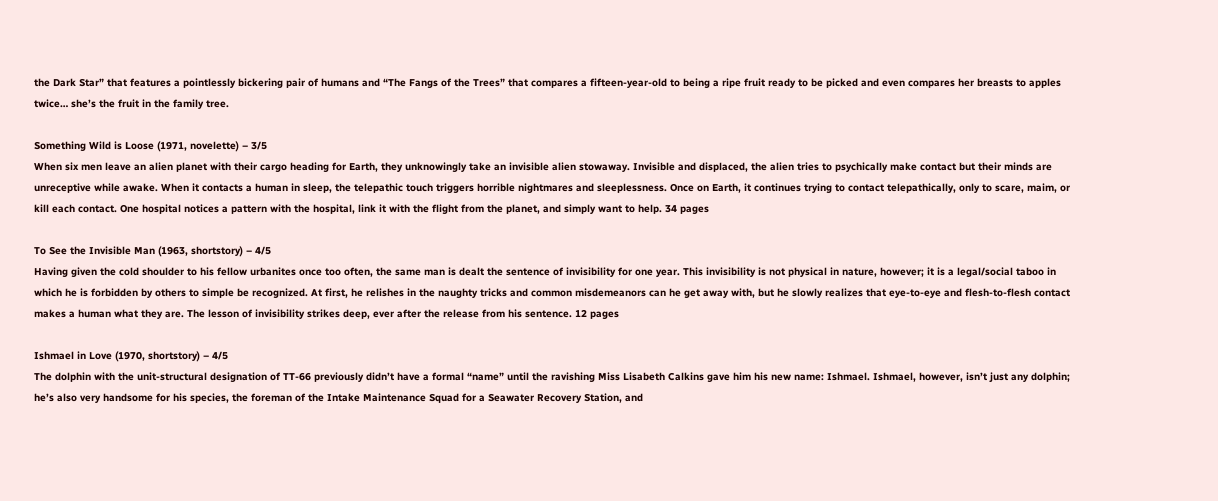the Dark Star” that features a pointlessly bickering pair of humans and “The Fangs of the Trees” that compares a fifteen-year-old to being a ripe fruit ready to be picked and even compares her breasts to apples twice… she’s the fruit in the family tree.

Something Wild is Loose (1971, novelette) – 3/5
When six men leave an alien planet with their cargo heading for Earth, they unknowingly take an invisible alien stowaway. Invisible and displaced, the alien tries to psychically make contact but their minds are unreceptive while awake. When it contacts a human in sleep, the telepathic touch triggers horrible nightmares and sleeplessness. Once on Earth, it continues trying to contact telepathically, only to scare, maim, or kill each contact. One hospital notices a pattern with the hospital, link it with the flight from the planet, and simply want to help. 34 pages

To See the Invisible Man (1963, shortstory) – 4/5
Having given the cold shoulder to his fellow urbanites once too often, the same man is dealt the sentence of invisibility for one year. This invisibility is not physical in nature, however; it is a legal/social taboo in which he is forbidden by others to simple be recognized. At first, he relishes in the naughty tricks and common misdemeanors can he get away with, but he slowly realizes that eye-to-eye and flesh-to-flesh contact makes a human what they are. The lesson of invisibility strikes deep, ever after the release from his sentence. 12 pages

Ishmael in Love (1970, shortstory) – 4/5
The dolphin with the unit-structural designation of TT-66 previously didn’t have a formal “name” until the ravishing Miss Lisabeth Calkins gave him his new name: Ishmael. Ishmael, however, isn’t just any dolphin; he’s also very handsome for his species, the foreman of the Intake Maintenance Squad for a Seawater Recovery Station, and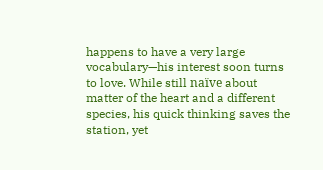happens to have a very large vocabulary—his interest soon turns to love. While still naïve about matter of the heart and a different species, his quick thinking saves the station, yet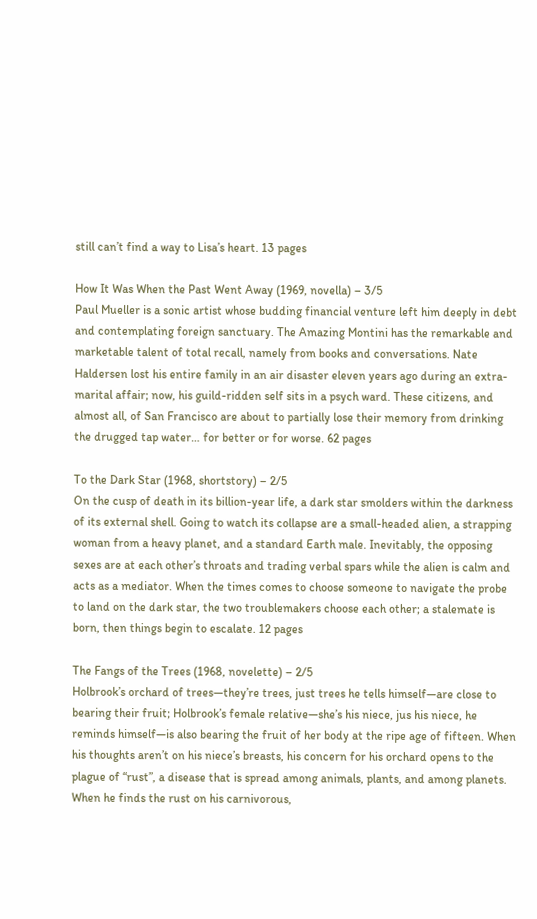still can’t find a way to Lisa’s heart. 13 pages

How It Was When the Past Went Away (1969, novella) – 3/5
Paul Mueller is a sonic artist whose budding financial venture left him deeply in debt and contemplating foreign sanctuary. The Amazing Montini has the remarkable and marketable talent of total recall, namely from books and conversations. Nate Haldersen lost his entire family in an air disaster eleven years ago during an extra-marital affair; now, his guild-ridden self sits in a psych ward. These citizens, and almost all, of San Francisco are about to partially lose their memory from drinking the drugged tap water… for better or for worse. 62 pages

To the Dark Star (1968, shortstory) – 2/5
On the cusp of death in its billion-year life, a dark star smolders within the darkness of its external shell. Going to watch its collapse are a small-headed alien, a strapping woman from a heavy planet, and a standard Earth male. Inevitably, the opposing sexes are at each other’s throats and trading verbal spars while the alien is calm and acts as a mediator. When the times comes to choose someone to navigate the probe to land on the dark star, the two troublemakers choose each other; a stalemate is born, then things begin to escalate. 12 pages

The Fangs of the Trees (1968, novelette) – 2/5
Holbrook’s orchard of trees—they’re trees, just trees he tells himself—are close to bearing their fruit; Holbrook’s female relative—she’s his niece, jus his niece, he reminds himself—is also bearing the fruit of her body at the ripe age of fifteen. When his thoughts aren’t on his niece’s breasts, his concern for his orchard opens to the plague of “rust”, a disease that is spread among animals, plants, and among planets. When he finds the rust on his carnivorous,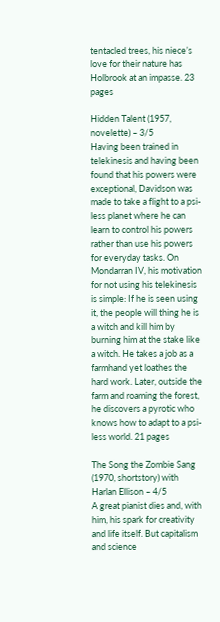tentacled trees, his niece’s love for their nature has Holbrook at an impasse. 23 pages

Hidden Talent (1957, novelette) – 3/5
Having been trained in telekinesis and having been found that his powers were exceptional, Davidson was made to take a flight to a psi-less planet where he can learn to control his powers rather than use his powers for everyday tasks. On Mondarran IV, his motivation for not using his telekinesis is simple: If he is seen using it, the people will thing he is a witch and kill him by burning him at the stake like a witch. He takes a job as a farmhand yet loathes the hard work. Later, outside the farm and roaming the forest, he discovers a pyrotic who knows how to adapt to a psi-less world. 21 pages

The Song the Zombie Sang (1970, shortstory) with Harlan Ellison – 4/5
A great pianist dies and, with him, his spark for creativity and life itself. But capitalism and science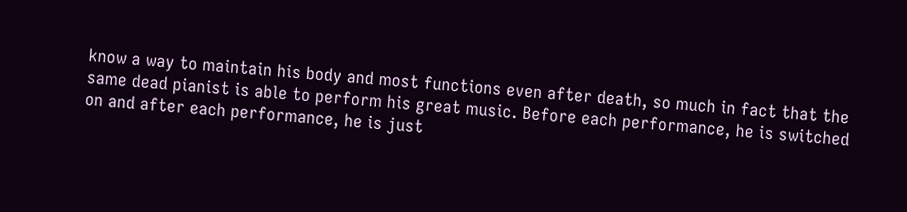know a way to maintain his body and most functions even after death, so much in fact that the same dead pianist is able to perform his great music. Before each performance, he is switched on and after each performance, he is just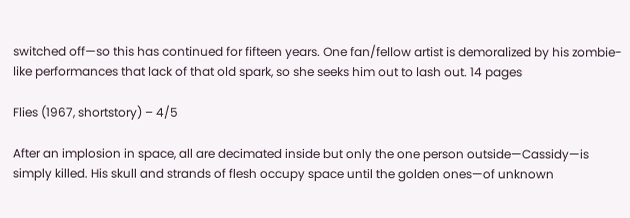switched off—so this has continued for fifteen years. One fan/fellow artist is demoralized by his zombie-like performances that lack of that old spark, so she seeks him out to lash out. 14 pages

Flies (1967, shortstory) – 4/5

After an implosion in space, all are decimated inside but only the one person outside—Cassidy—is simply killed. His skull and strands of flesh occupy space until the golden ones—of unknown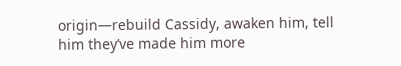origin—rebuild Cassidy, awaken him, tell him they’ve made him more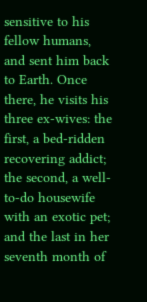sensitive to his fellow humans, and sent him back to Earth. Once there, he visits his three ex-wives: the first, a bed-ridden recovering addict; the second, a well-to-do housewife with an exotic pet; and the last in her seventh month of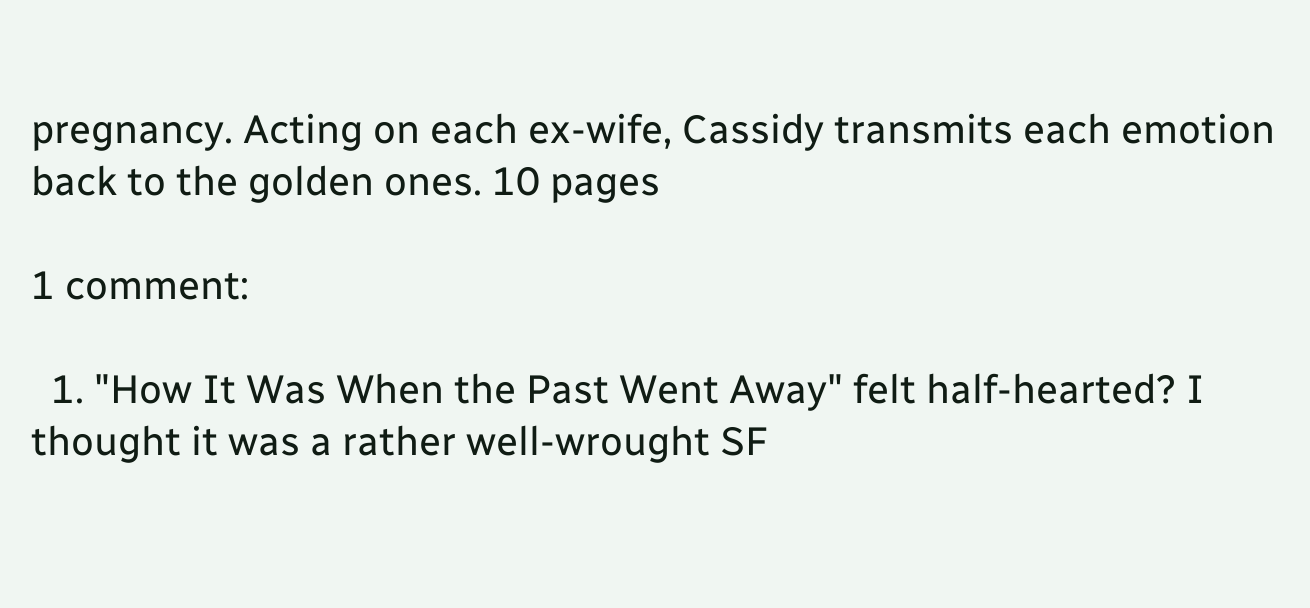pregnancy. Acting on each ex-wife, Cassidy transmits each emotion back to the golden ones. 10 pages

1 comment:

  1. "How It Was When the Past Went Away" felt half-hearted? I thought it was a rather well-wrought SF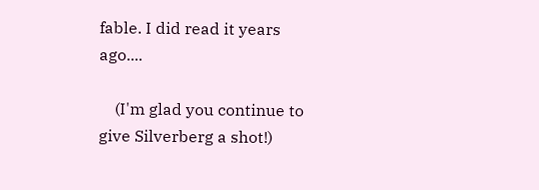fable. I did read it years ago....

    (I'm glad you continue to give Silverberg a shot!)